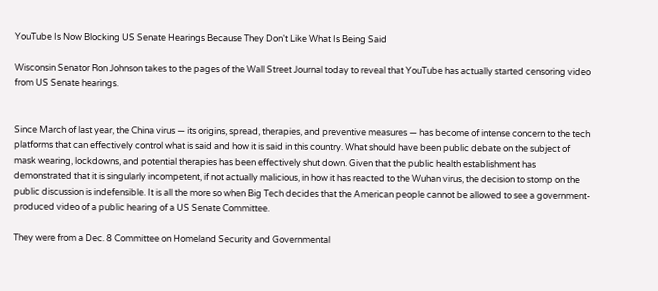YouTube Is Now Blocking US Senate Hearings Because They Don't Like What Is Being Said

Wisconsin Senator Ron Johnson takes to the pages of the Wall Street Journal today to reveal that YouTube has actually started censoring video from US Senate hearings.


Since March of last year, the China virus — its origins, spread, therapies, and preventive measures — has become of intense concern to the tech platforms that can effectively control what is said and how it is said in this country. What should have been public debate on the subject of mask wearing, lockdowns, and potential therapies has been effectively shut down. Given that the public health establishment has demonstrated that it is singularly incompetent, if not actually malicious, in how it has reacted to the Wuhan virus, the decision to stomp on the public discussion is indefensible. It is all the more so when Big Tech decides that the American people cannot be allowed to see a government-produced video of a public hearing of a US Senate Committee.

They were from a Dec. 8 Committee on Homeland Security and Governmental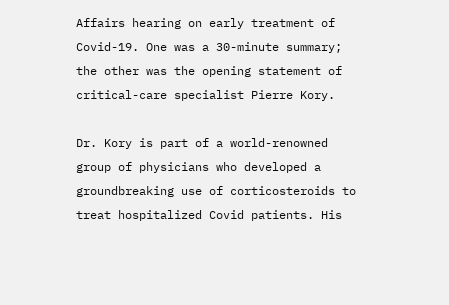Affairs hearing on early treatment of Covid-19. One was a 30-minute summary; the other was the opening statement of critical-care specialist Pierre Kory.

Dr. Kory is part of a world-renowned group of physicians who developed a groundbreaking use of corticosteroids to treat hospitalized Covid patients. His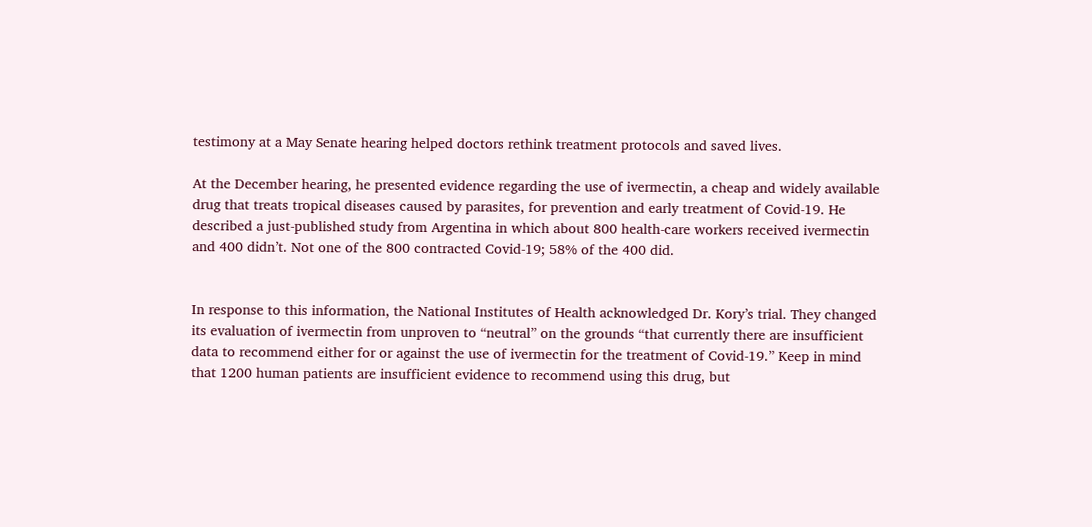testimony at a May Senate hearing helped doctors rethink treatment protocols and saved lives.

At the December hearing, he presented evidence regarding the use of ivermectin, a cheap and widely available drug that treats tropical diseases caused by parasites, for prevention and early treatment of Covid-19. He described a just-published study from Argentina in which about 800 health-care workers received ivermectin and 400 didn’t. Not one of the 800 contracted Covid-19; 58% of the 400 did.


In response to this information, the National Institutes of Health acknowledged Dr. Kory’s trial. They changed its evaluation of ivermectin from unproven to “neutral” on the grounds “that currently there are insufficient data to recommend either for or against the use of ivermectin for the treatment of Covid-19.” Keep in mind that 1200 human patients are insufficient evidence to recommend using this drug, but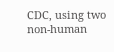CDC, using two non-human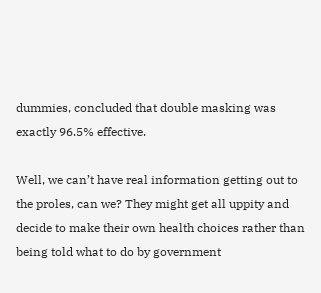dummies, concluded that double masking was exactly 96.5% effective.

Well, we can’t have real information getting out to the proles, can we? They might get all uppity and decide to make their own health choices rather than being told what to do by government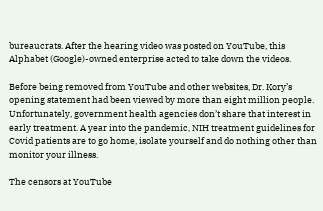bureaucrats. After the hearing video was posted on YouTube, this Alphabet (Google)-owned enterprise acted to take down the videos.

Before being removed from YouTube and other websites, Dr. Kory’s opening statement had been viewed by more than eight million people. Unfortunately, government health agencies don’t share that interest in early treatment. A year into the pandemic, NIH treatment guidelines for Covid patients are to go home, isolate yourself and do nothing other than monitor your illness.

The censors at YouTube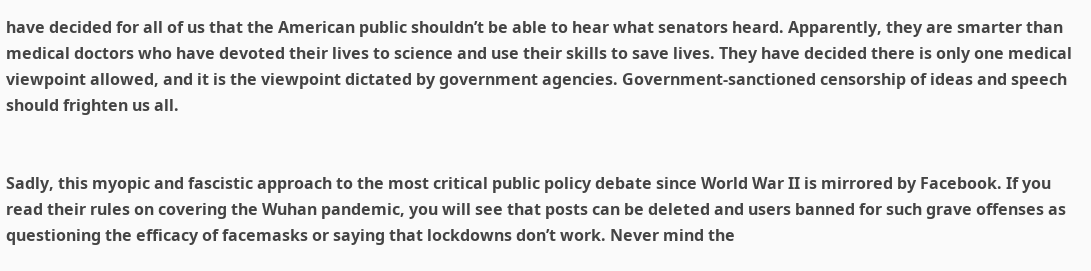have decided for all of us that the American public shouldn’t be able to hear what senators heard. Apparently, they are smarter than medical doctors who have devoted their lives to science and use their skills to save lives. They have decided there is only one medical viewpoint allowed, and it is the viewpoint dictated by government agencies. Government-sanctioned censorship of ideas and speech should frighten us all.


Sadly, this myopic and fascistic approach to the most critical public policy debate since World War II is mirrored by Facebook. If you read their rules on covering the Wuhan pandemic, you will see that posts can be deleted and users banned for such grave offenses as questioning the efficacy of facemasks or saying that lockdowns don’t work. Never mind the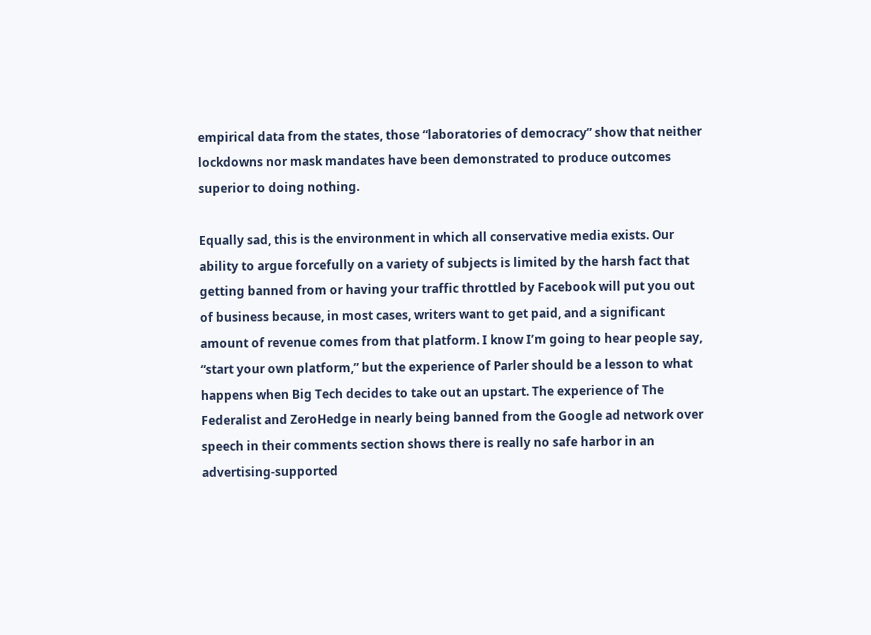empirical data from the states, those “laboratories of democracy” show that neither lockdowns nor mask mandates have been demonstrated to produce outcomes superior to doing nothing.

Equally sad, this is the environment in which all conservative media exists. Our ability to argue forcefully on a variety of subjects is limited by the harsh fact that getting banned from or having your traffic throttled by Facebook will put you out of business because, in most cases, writers want to get paid, and a significant amount of revenue comes from that platform. I know I’m going to hear people say, “start your own platform,” but the experience of Parler should be a lesson to what happens when Big Tech decides to take out an upstart. The experience of The Federalist and ZeroHedge in nearly being banned from the Google ad network over speech in their comments section shows there is really no safe harbor in an advertising-supported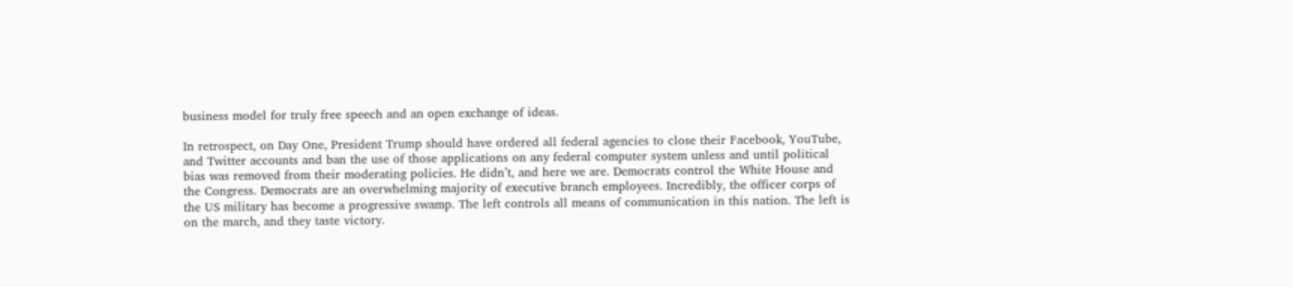business model for truly free speech and an open exchange of ideas.

In retrospect, on Day One, President Trump should have ordered all federal agencies to close their Facebook, YouTube, and Twitter accounts and ban the use of those applications on any federal computer system unless and until political bias was removed from their moderating policies. He didn’t, and here we are. Democrats control the White House and the Congress. Democrats are an overwhelming majority of executive branch employees. Incredibly, the officer corps of the US military has become a progressive swamp. The left controls all means of communication in this nation. The left is on the march, and they taste victory.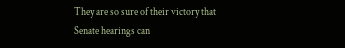They are so sure of their victory that Senate hearings can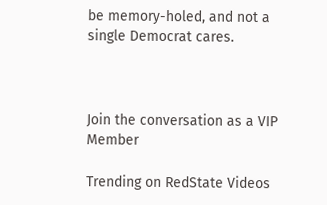be memory-holed, and not a single Democrat cares.



Join the conversation as a VIP Member

Trending on RedState Videos